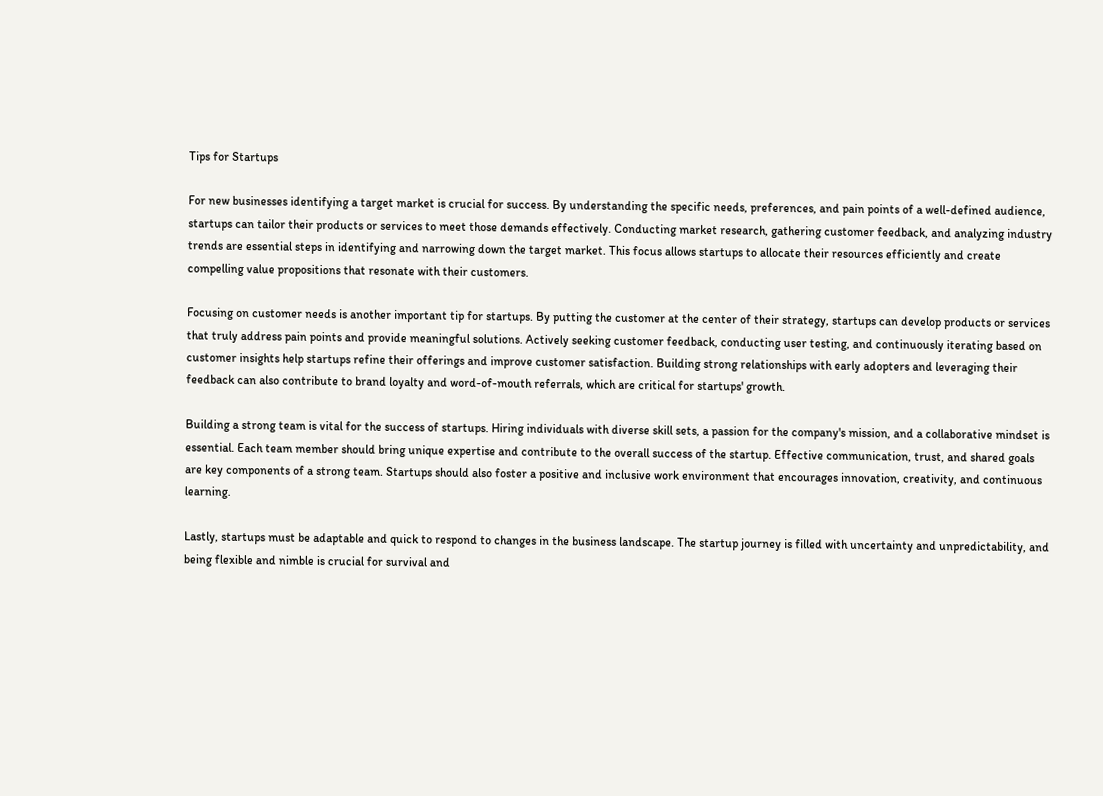Tips for Startups

For new businesses identifying a target market is crucial for success. By understanding the specific needs, preferences, and pain points of a well-defined audience, startups can tailor their products or services to meet those demands effectively. Conducting market research, gathering customer feedback, and analyzing industry trends are essential steps in identifying and narrowing down the target market. This focus allows startups to allocate their resources efficiently and create compelling value propositions that resonate with their customers.

Focusing on customer needs is another important tip for startups. By putting the customer at the center of their strategy, startups can develop products or services that truly address pain points and provide meaningful solutions. Actively seeking customer feedback, conducting user testing, and continuously iterating based on customer insights help startups refine their offerings and improve customer satisfaction. Building strong relationships with early adopters and leveraging their feedback can also contribute to brand loyalty and word-of-mouth referrals, which are critical for startups' growth.

Building a strong team is vital for the success of startups. Hiring individuals with diverse skill sets, a passion for the company's mission, and a collaborative mindset is essential. Each team member should bring unique expertise and contribute to the overall success of the startup. Effective communication, trust, and shared goals are key components of a strong team. Startups should also foster a positive and inclusive work environment that encourages innovation, creativity, and continuous learning.

Lastly, startups must be adaptable and quick to respond to changes in the business landscape. The startup journey is filled with uncertainty and unpredictability, and being flexible and nimble is crucial for survival and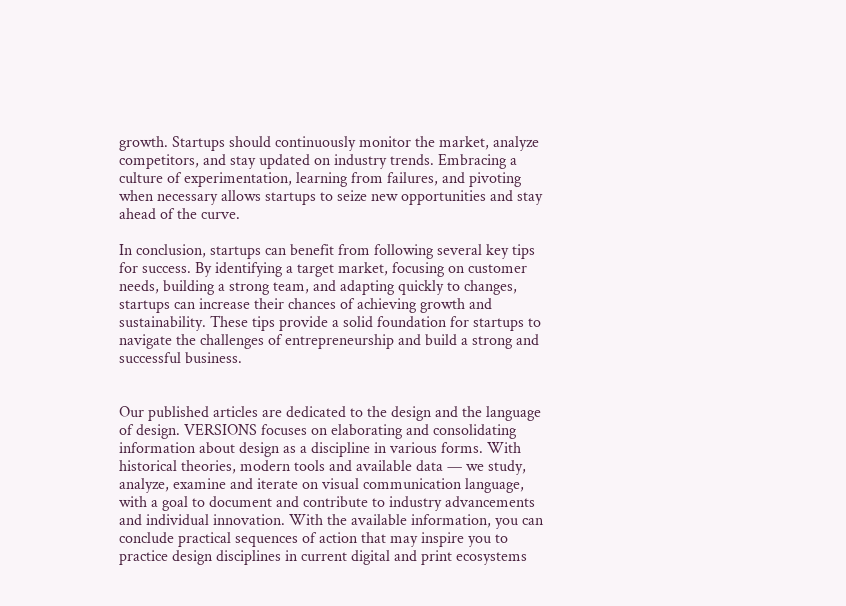growth. Startups should continuously monitor the market, analyze competitors, and stay updated on industry trends. Embracing a culture of experimentation, learning from failures, and pivoting when necessary allows startups to seize new opportunities and stay ahead of the curve.

In conclusion, startups can benefit from following several key tips for success. By identifying a target market, focusing on customer needs, building a strong team, and adapting quickly to changes, startups can increase their chances of achieving growth and sustainability. These tips provide a solid foundation for startups to navigate the challenges of entrepreneurship and build a strong and successful business.


Our published articles are dedicated to the design and the language of design. VERSIONS focuses on elaborating and consolidating information about design as a discipline in various forms. With historical theories, modern tools and available data — we study, analyze, examine and iterate on visual communication language, with a goal to document and contribute to industry advancements and individual innovation. With the available information, you can conclude practical sequences of action that may inspire you to practice design disciplines in current digital and print ecosystems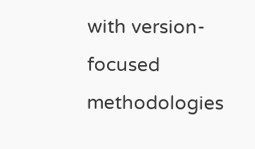with version-focused methodologies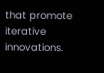that promote iterative innovations.